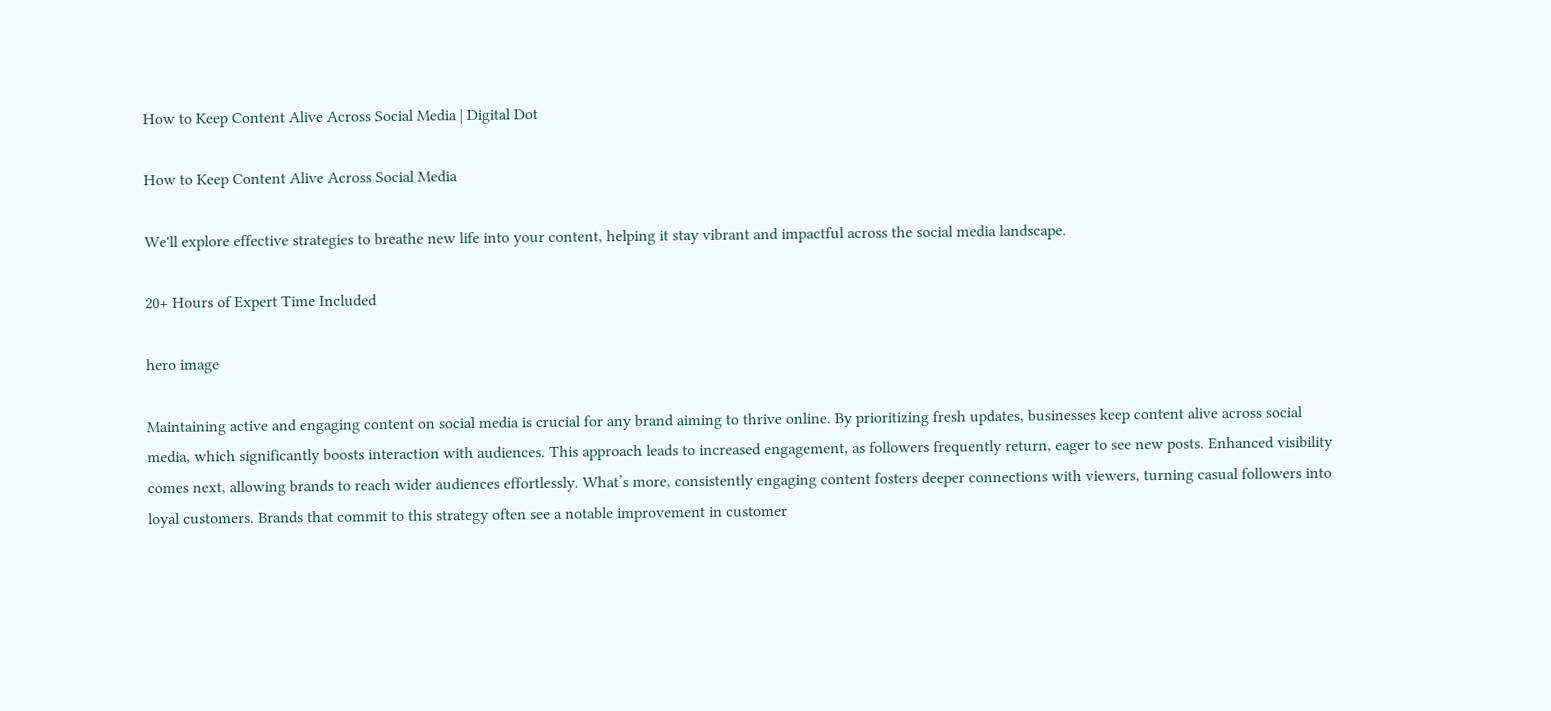How to Keep Content Alive Across Social Media | Digital Dot

How to Keep Content Alive Across Social Media

We'll explore effective strategies to breathe new life into your content, helping it stay vibrant and impactful across the social media landscape.

20+ Hours of Expert Time Included

hero image

Maintaining active and engaging content on social media is crucial for any brand aiming to thrive online. By prioritizing fresh updates, businesses keep content alive across social media, which significantly boosts interaction with audiences. This approach leads to increased engagement, as followers frequently return, eager to see new posts. Enhanced visibility comes next, allowing brands to reach wider audiences effortlessly. What’s more, consistently engaging content fosters deeper connections with viewers, turning casual followers into loyal customers. Brands that commit to this strategy often see a notable improvement in customer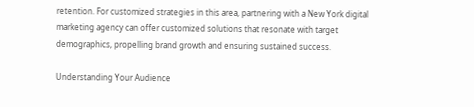retention. For customized strategies in this area, partnering with a New York digital marketing agency can offer customized solutions that resonate with target demographics, propelling brand growth and ensuring sustained success.

Understanding Your Audience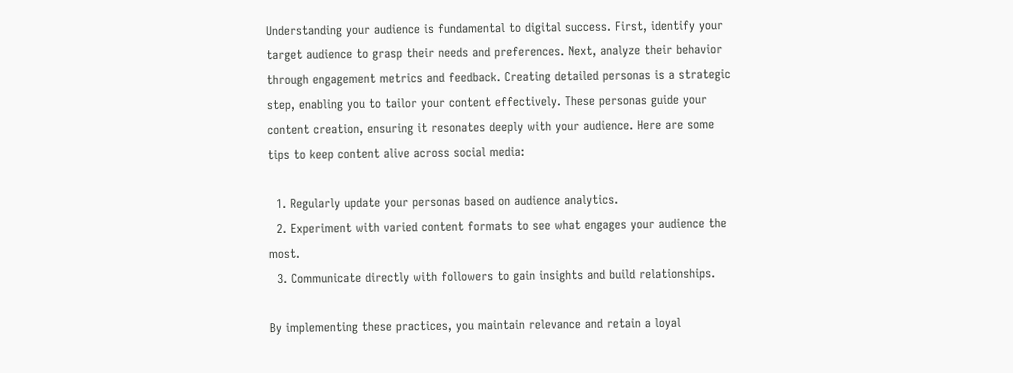Understanding your audience is fundamental to digital success. First, identify your target audience to grasp their needs and preferences. Next, analyze their behavior through engagement metrics and feedback. Creating detailed personas is a strategic step, enabling you to tailor your content effectively. These personas guide your content creation, ensuring it resonates deeply with your audience. Here are some tips to keep content alive across social media:

  1. Regularly update your personas based on audience analytics.
  2. Experiment with varied content formats to see what engages your audience the most.
  3. Communicate directly with followers to gain insights and build relationships.

By implementing these practices, you maintain relevance and retain a loyal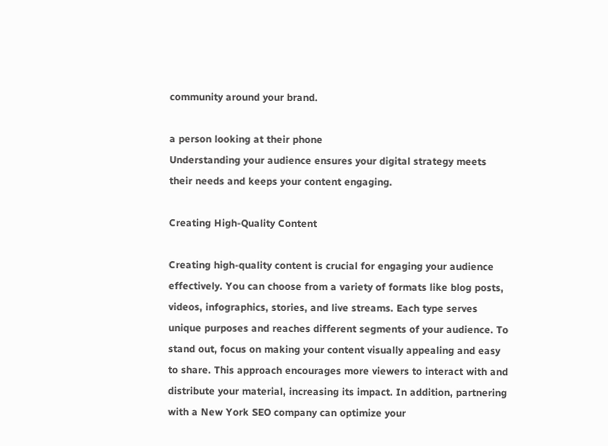community around your brand.

a person looking at their phone
Understanding your audience ensures your digital strategy meets their needs and keeps your content engaging.

Creating High-Quality Content

Creating high-quality content is crucial for engaging your audience effectively. You can choose from a variety of formats like blog posts, videos, infographics, stories, and live streams. Each type serves unique purposes and reaches different segments of your audience. To stand out, focus on making your content visually appealing and easy to share. This approach encourages more viewers to interact with and distribute your material, increasing its impact. In addition, partnering with a New York SEO company can optimize your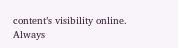content’s visibility online. Always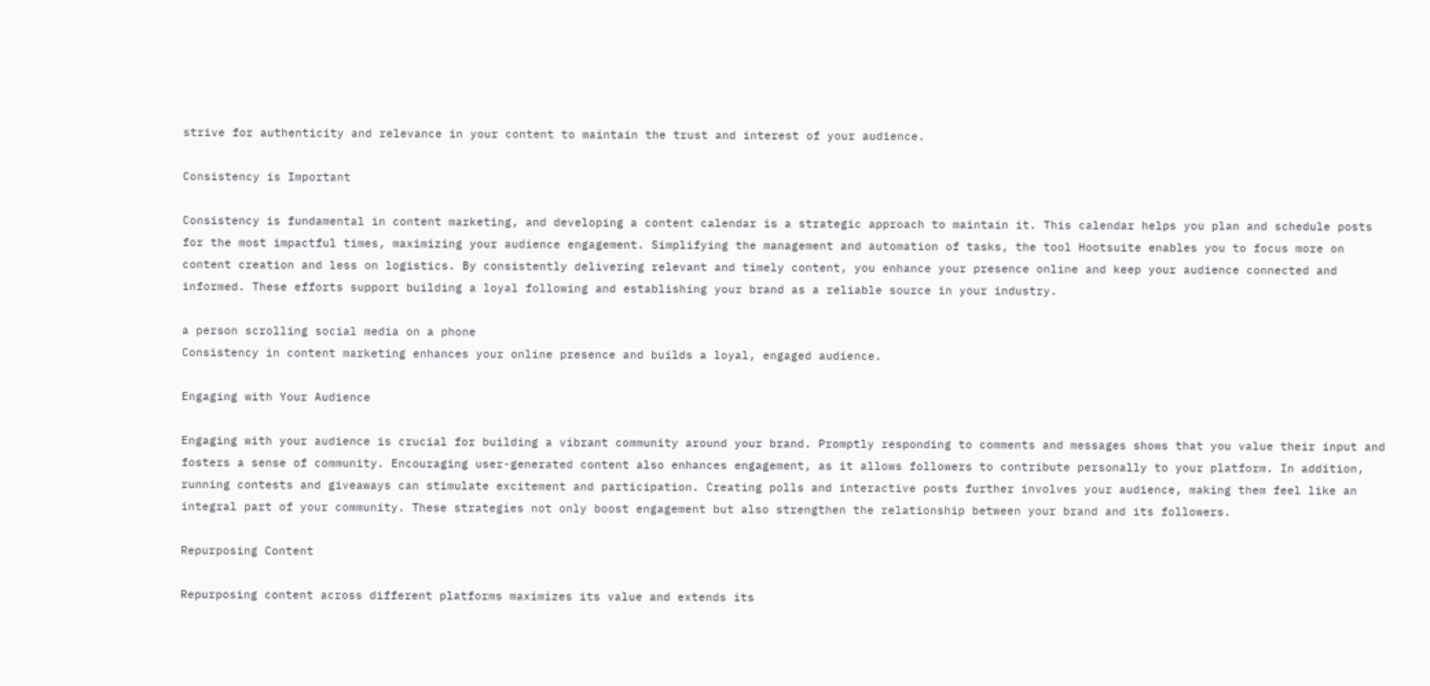strive for authenticity and relevance in your content to maintain the trust and interest of your audience.

Consistency is Important

Consistency is fundamental in content marketing, and developing a content calendar is a strategic approach to maintain it. This calendar helps you plan and schedule posts for the most impactful times, maximizing your audience engagement. Simplifying the management and automation of tasks, the tool Hootsuite enables you to focus more on content creation and less on logistics. By consistently delivering relevant and timely content, you enhance your presence online and keep your audience connected and informed. These efforts support building a loyal following and establishing your brand as a reliable source in your industry.

a person scrolling social media on a phone
Consistency in content marketing enhances your online presence and builds a loyal, engaged audience.

Engaging with Your Audience

Engaging with your audience is crucial for building a vibrant community around your brand. Promptly responding to comments and messages shows that you value their input and fosters a sense of community. Encouraging user-generated content also enhances engagement, as it allows followers to contribute personally to your platform. In addition, running contests and giveaways can stimulate excitement and participation. Creating polls and interactive posts further involves your audience, making them feel like an integral part of your community. These strategies not only boost engagement but also strengthen the relationship between your brand and its followers.

Repurposing Content

Repurposing content across different platforms maximizes its value and extends its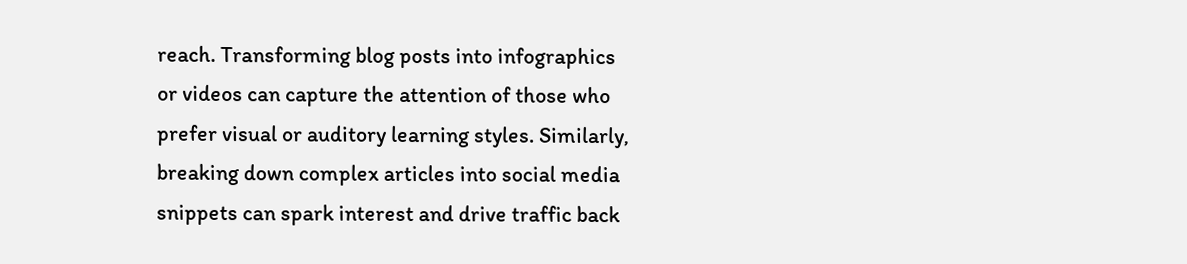reach. Transforming blog posts into infographics or videos can capture the attention of those who prefer visual or auditory learning styles. Similarly, breaking down complex articles into social media snippets can spark interest and drive traffic back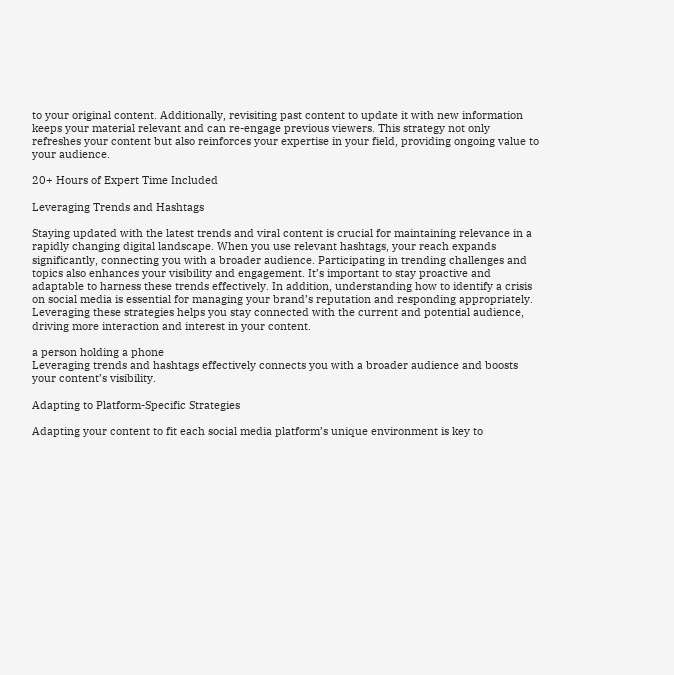to your original content. Additionally, revisiting past content to update it with new information keeps your material relevant and can re-engage previous viewers. This strategy not only refreshes your content but also reinforces your expertise in your field, providing ongoing value to your audience.

20+ Hours of Expert Time Included

Leveraging Trends and Hashtags

Staying updated with the latest trends and viral content is crucial for maintaining relevance in a rapidly changing digital landscape. When you use relevant hashtags, your reach expands significantly, connecting you with a broader audience. Participating in trending challenges and topics also enhances your visibility and engagement. It’s important to stay proactive and adaptable to harness these trends effectively. In addition, understanding how to identify a crisis on social media is essential for managing your brand’s reputation and responding appropriately. Leveraging these strategies helps you stay connected with the current and potential audience, driving more interaction and interest in your content.

a person holding a phone
Leveraging trends and hashtags effectively connects you with a broader audience and boosts your content’s visibility.

Adapting to Platform-Specific Strategies

Adapting your content to fit each social media platform’s unique environment is key to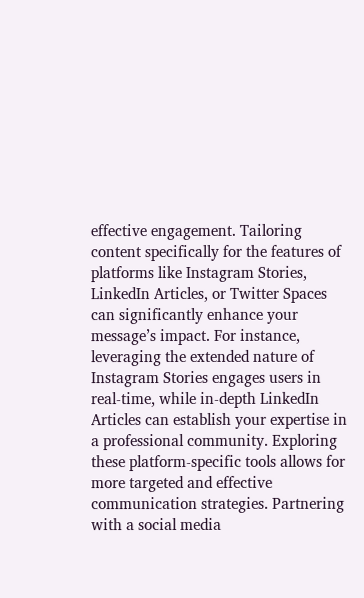effective engagement. Tailoring content specifically for the features of platforms like Instagram Stories, LinkedIn Articles, or Twitter Spaces can significantly enhance your message’s impact. For instance, leveraging the extended nature of Instagram Stories engages users in real-time, while in-depth LinkedIn Articles can establish your expertise in a professional community. Exploring these platform-specific tools allows for more targeted and effective communication strategies. Partnering with a social media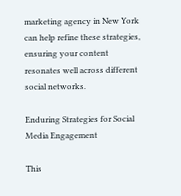marketing agency in New York can help refine these strategies, ensuring your content resonates well across different social networks.

Enduring Strategies for Social Media Engagement

This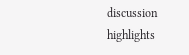discussion highlights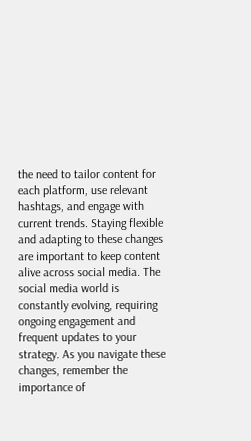the need to tailor content for each platform, use relevant hashtags, and engage with current trends. Staying flexible and adapting to these changes are important to keep content alive across social media. The social media world is constantly evolving, requiring ongoing engagement and frequent updates to your strategy. As you navigate these changes, remember the importance of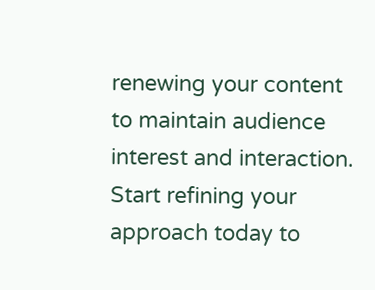renewing your content to maintain audience interest and interaction. Start refining your approach today to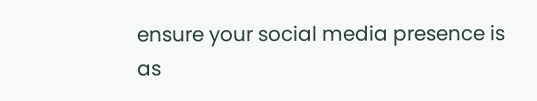ensure your social media presence is as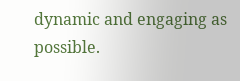dynamic and engaging as possible.